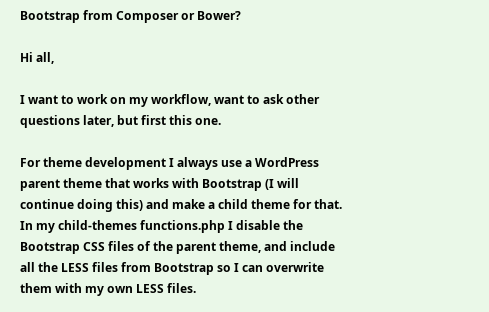Bootstrap from Composer or Bower?

Hi all,

I want to work on my workflow, want to ask other questions later, but first this one.

For theme development I always use a WordPress parent theme that works with Bootstrap (I will continue doing this) and make a child theme for that. In my child-themes functions.php I disable the Bootstrap CSS files of the parent theme, and include all the LESS files from Bootstrap so I can overwrite them with my own LESS files.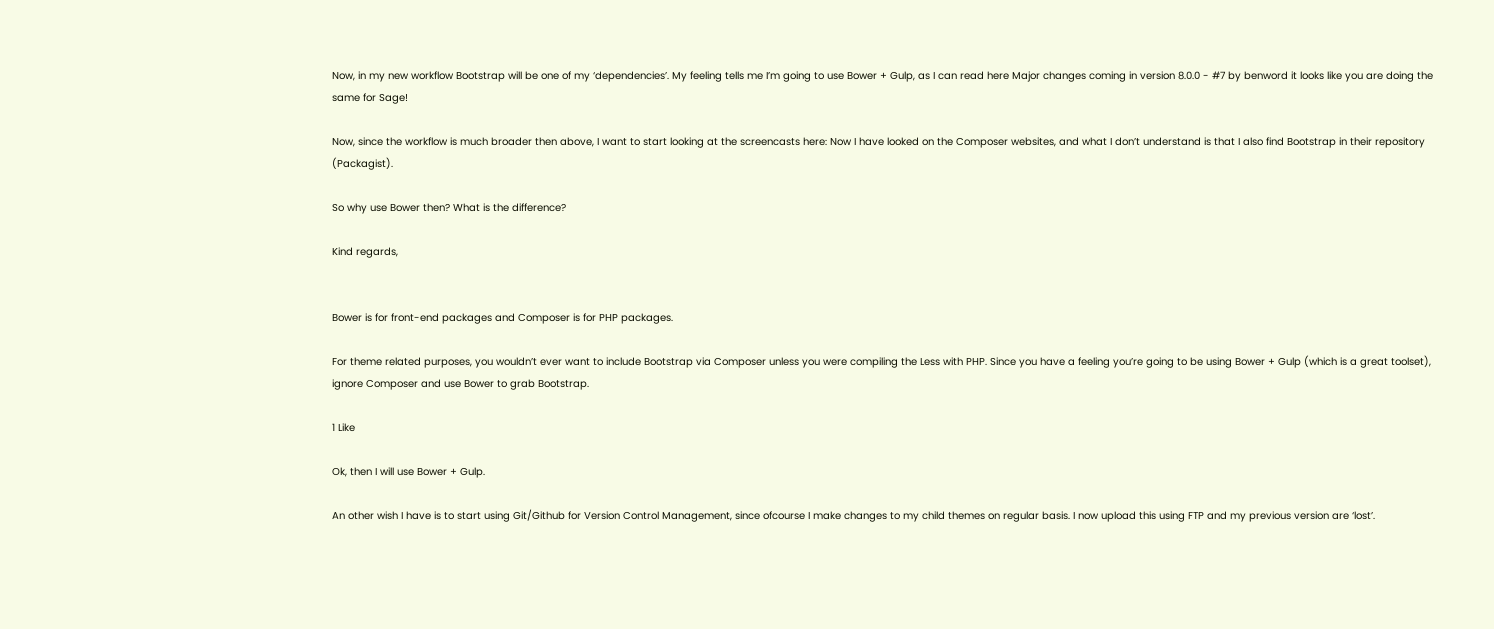Now, in my new workflow Bootstrap will be one of my ‘dependencies’. My feeling tells me I’m going to use Bower + Gulp, as I can read here Major changes coming in version 8.0.0 - #7 by benword it looks like you are doing the same for Sage!

Now, since the workflow is much broader then above, I want to start looking at the screencasts here: Now I have looked on the Composer websites, and what I don’t understand is that I also find Bootstrap in their repository (Packagist).

So why use Bower then? What is the difference?

Kind regards,


Bower is for front-end packages and Composer is for PHP packages.

For theme related purposes, you wouldn’t ever want to include Bootstrap via Composer unless you were compiling the Less with PHP. Since you have a feeling you’re going to be using Bower + Gulp (which is a great toolset), ignore Composer and use Bower to grab Bootstrap.

1 Like

Ok, then I will use Bower + Gulp.

An other wish I have is to start using Git/Github for Version Control Management, since ofcourse I make changes to my child themes on regular basis. I now upload this using FTP and my previous version are ‘lost’.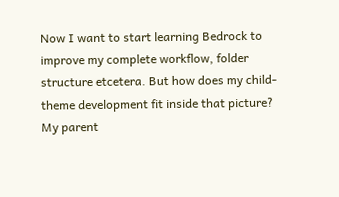Now I want to start learning Bedrock to improve my complete workflow, folder structure etcetera. But how does my child-theme development fit inside that picture? My parent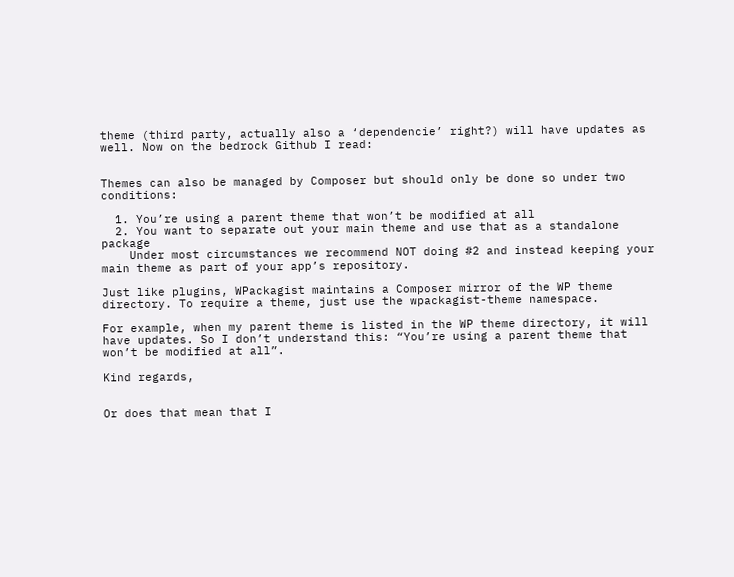theme (third party, actually also a ‘dependencie’ right?) will have updates as well. Now on the bedrock Github I read:


Themes can also be managed by Composer but should only be done so under two conditions:

  1. You’re using a parent theme that won’t be modified at all
  2. You want to separate out your main theme and use that as a standalone package
    Under most circumstances we recommend NOT doing #2 and instead keeping your main theme as part of your app’s repository.

Just like plugins, WPackagist maintains a Composer mirror of the WP theme directory. To require a theme, just use the wpackagist-theme namespace.

For example, when my parent theme is listed in the WP theme directory, it will have updates. So I don’t understand this: “You’re using a parent theme that won’t be modified at all”.

Kind regards,


Or does that mean that I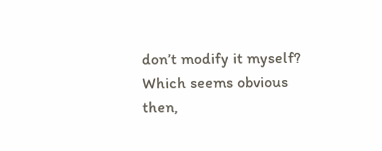don’t modify it myself? Which seems obvious then,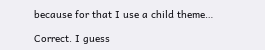because for that I use a child theme…

Correct. I guess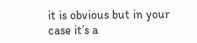it is obvious but in your case it’s a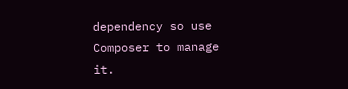dependency so use Composer to manage it.